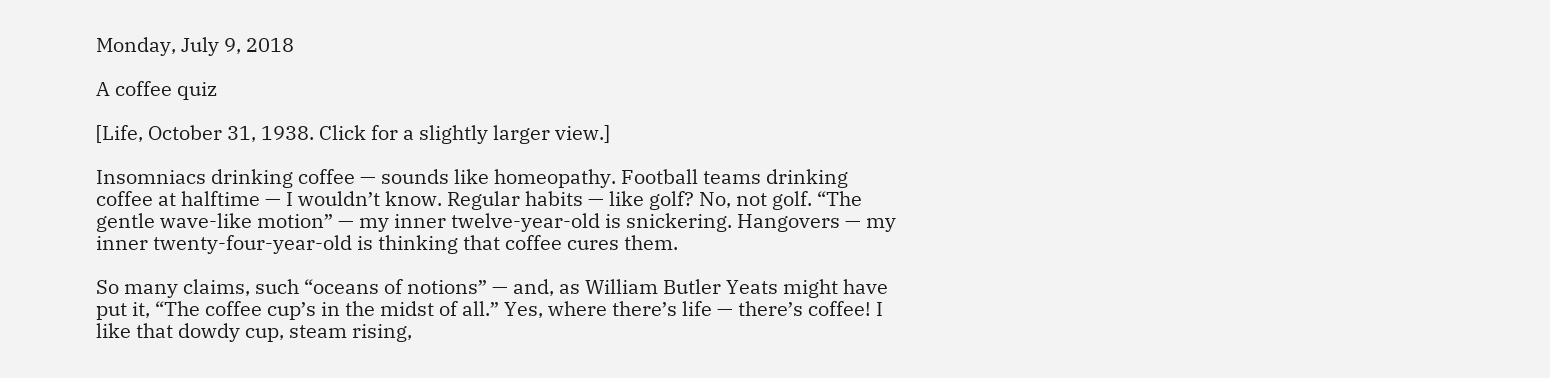Monday, July 9, 2018

A coffee quiz

[Life, October 31, 1938. Click for a slightly larger view.]

Insomniacs drinking coffee — sounds like homeopathy. Football teams drinking coffee at halftime — I wouldn’t know. Regular habits — like golf? No, not golf. “The gentle wave-like motion” — my inner twelve-year-old is snickering. Hangovers — my inner twenty-four-year-old is thinking that coffee cures them.

So many claims, such “oceans of notions” — and, as William Butler Yeats might have put it, “The coffee cup’s in the midst of all.” Yes, where there’s life — there’s coffee! I like that dowdy cup, steam rising,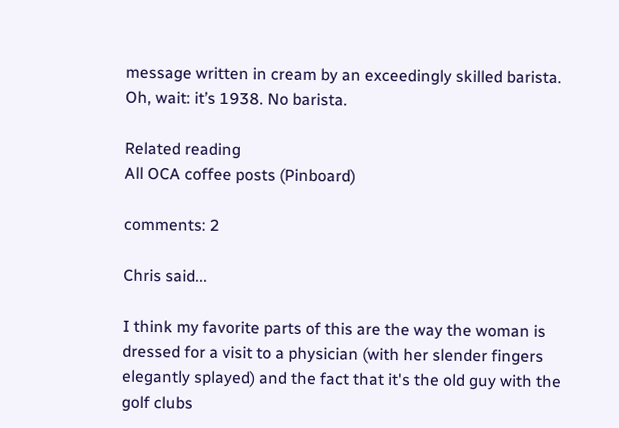message written in cream by an exceedingly skilled barista. Oh, wait: it’s 1938. No barista.

Related reading
All OCA coffee posts (Pinboard)

comments: 2

Chris said...

I think my favorite parts of this are the way the woman is dressed for a visit to a physician (with her slender fingers elegantly splayed) and the fact that it's the old guy with the golf clubs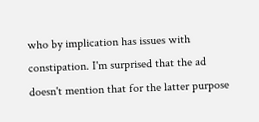who by implication has issues with constipation. I'm surprised that the ad doesn't mention that for the latter purpose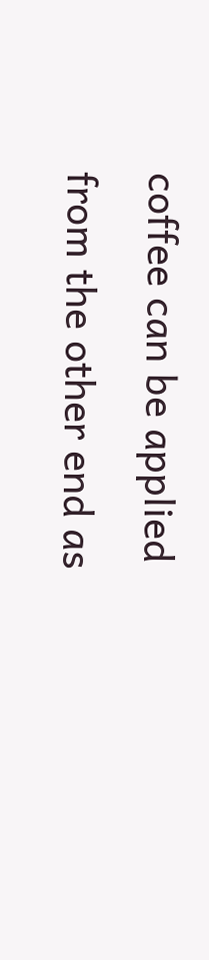coffee can be applied from the other end as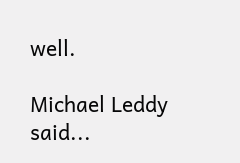well.

Michael Leddy said...